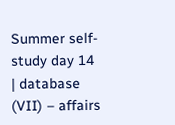Summer self-study day 14 | database (VII) – affairs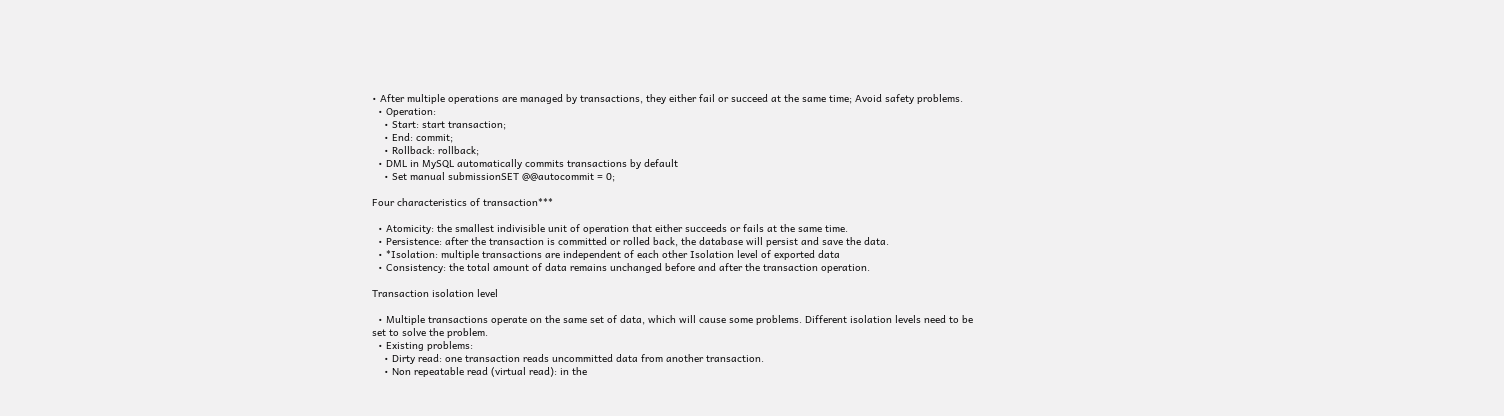• After multiple operations are managed by transactions, they either fail or succeed at the same time; Avoid safety problems.
  • Operation:
    • Start: start transaction;
    • End: commit;
    • Rollback: rollback;
  • DML in MySQL automatically commits transactions by default
    • Set manual submissionSET @@autocommit = 0;

Four characteristics of transaction***

  • Atomicity: the smallest indivisible unit of operation that either succeeds or fails at the same time.
  • Persistence: after the transaction is committed or rolled back, the database will persist and save the data.
  • *Isolation: multiple transactions are independent of each other Isolation level of exported data
  • Consistency: the total amount of data remains unchanged before and after the transaction operation.

Transaction isolation level

  • Multiple transactions operate on the same set of data, which will cause some problems. Different isolation levels need to be set to solve the problem.
  • Existing problems:
    • Dirty read: one transaction reads uncommitted data from another transaction.
    • Non repeatable read (virtual read): in the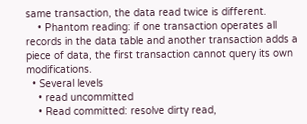same transaction, the data read twice is different.
    • Phantom reading: if one transaction operates all records in the data table and another transaction adds a piece of data, the first transaction cannot query its own modifications.
  • Several levels
    • read uncommitted
    • Read committed: resolve dirty read,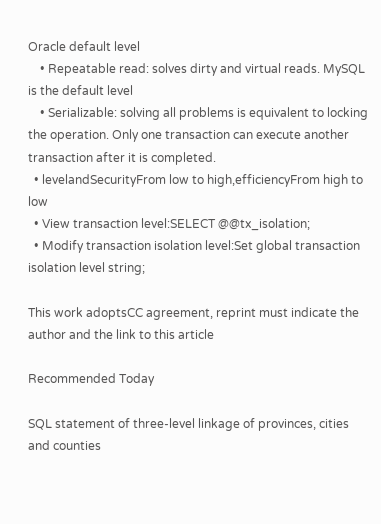Oracle default level
    • Repeatable read: solves dirty and virtual reads. MySQL is the default level
    • Serializable: solving all problems is equivalent to locking the operation. Only one transaction can execute another transaction after it is completed.
  • levelandSecurityFrom low to high,efficiencyFrom high to low
  • View transaction level:SELECT @@tx_isolation;
  • Modify transaction isolation level:Set global transaction isolation level string;

This work adoptsCC agreement, reprint must indicate the author and the link to this article

Recommended Today

SQL statement of three-level linkage of provinces, cities and counties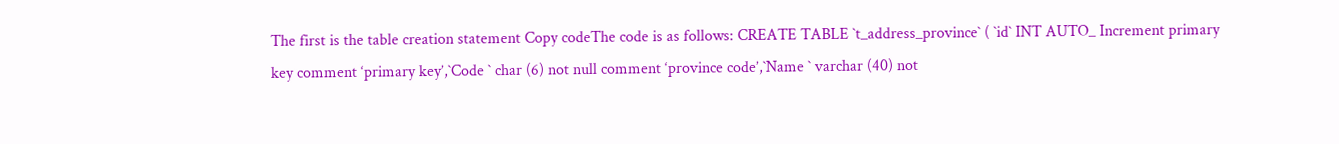The first is the table creation statement Copy codeThe code is as follows: CREATE TABLE `t_address_province` ( `id` INT AUTO_ Increment primary key comment ‘primary key’,`Code ` char (6) not null comment ‘province code’,`Name ` varchar (40) not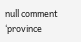null comment ‘province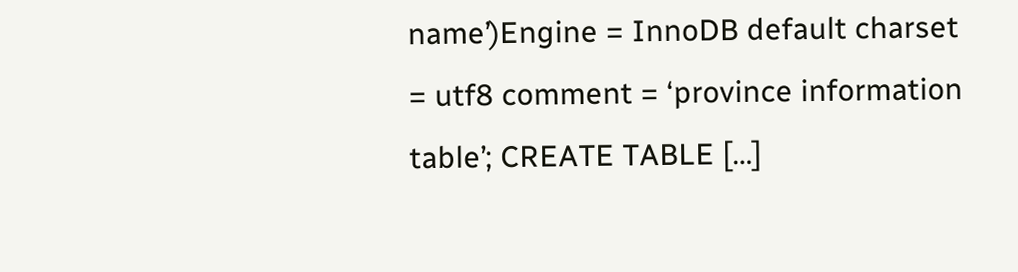name’)Engine = InnoDB default charset = utf8 comment = ‘province information table’; CREATE TABLE […]